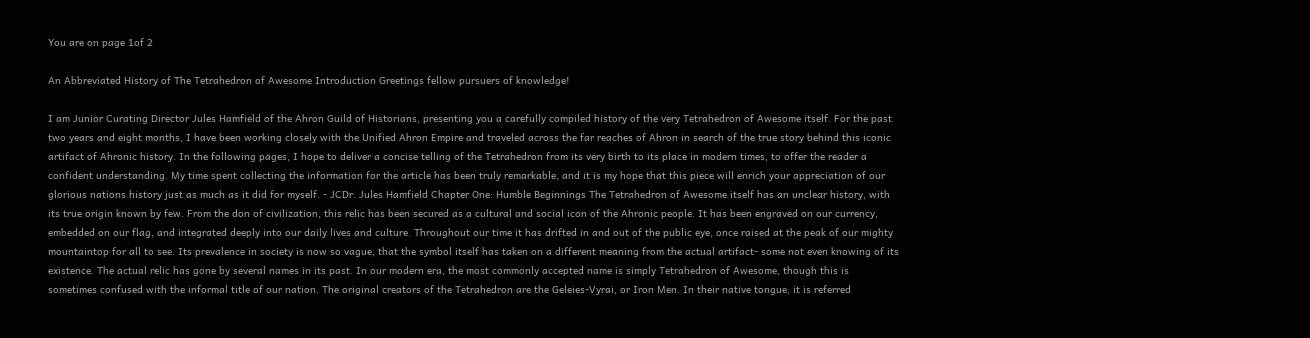You are on page 1of 2

An Abbreviated History of The Tetrahedron of Awesome Introduction Greetings fellow pursuers of knowledge!

I am Junior Curating Director Jules Hamfield of the Ahron Guild of Historians, presenting you a carefully compiled history of the very Tetrahedron of Awesome itself. For the past two years and eight months, I have been working closely with the Unified Ahron Empire and traveled across the far reaches of Ahron in search of the true story behind this iconic artifact of Ahronic history. In the following pages, I hope to deliver a concise telling of the Tetrahedron from its very birth to its place in modern times, to offer the reader a confident understanding. My time spent collecting the information for the article has been truly remarkable, and it is my hope that this piece will enrich your appreciation of our glorious nations history just as much as it did for myself. - JCDr. Jules Hamfield Chapter One: Humble Beginnings The Tetrahedron of Awesome itself has an unclear history, with its true origin known by few. From the don of civilization, this relic has been secured as a cultural and social icon of the Ahronic people. It has been engraved on our currency, embedded on our flag, and integrated deeply into our daily lives and culture. Throughout our time it has drifted in and out of the public eye, once raised at the peak of our mighty mountaintop for all to see. Its prevalence in society is now so vague, that the symbol itself has taken on a different meaning from the actual artifact- some not even knowing of its existence. The actual relic has gone by several names in its past. In our modern era, the most commonly accepted name is simply Tetrahedron of Awesome, though this is sometimes confused with the informal title of our nation. The original creators of the Tetrahedron are the Geleies-Vyrai, or Iron Men. In their native tongue, it is referred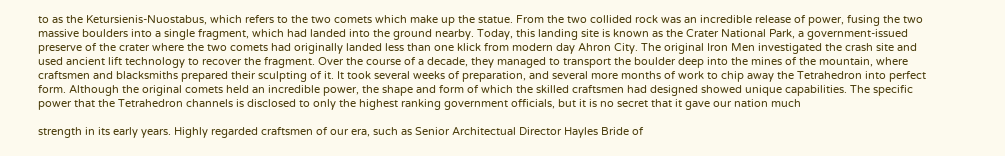to as the Ketursienis-Nuostabus, which refers to the two comets which make up the statue. From the two collided rock was an incredible release of power, fusing the two massive boulders into a single fragment, which had landed into the ground nearby. Today, this landing site is known as the Crater National Park, a government-issued preserve of the crater where the two comets had originally landed less than one klick from modern day Ahron City. The original Iron Men investigated the crash site and used ancient lift technology to recover the fragment. Over the course of a decade, they managed to transport the boulder deep into the mines of the mountain, where craftsmen and blacksmiths prepared their sculpting of it. It took several weeks of preparation, and several more months of work to chip away the Tetrahedron into perfect form. Although the original comets held an incredible power, the shape and form of which the skilled craftsmen had designed showed unique capabilities. The specific power that the Tetrahedron channels is disclosed to only the highest ranking government officials, but it is no secret that it gave our nation much

strength in its early years. Highly regarded craftsmen of our era, such as Senior Architectual Director Hayles Bride of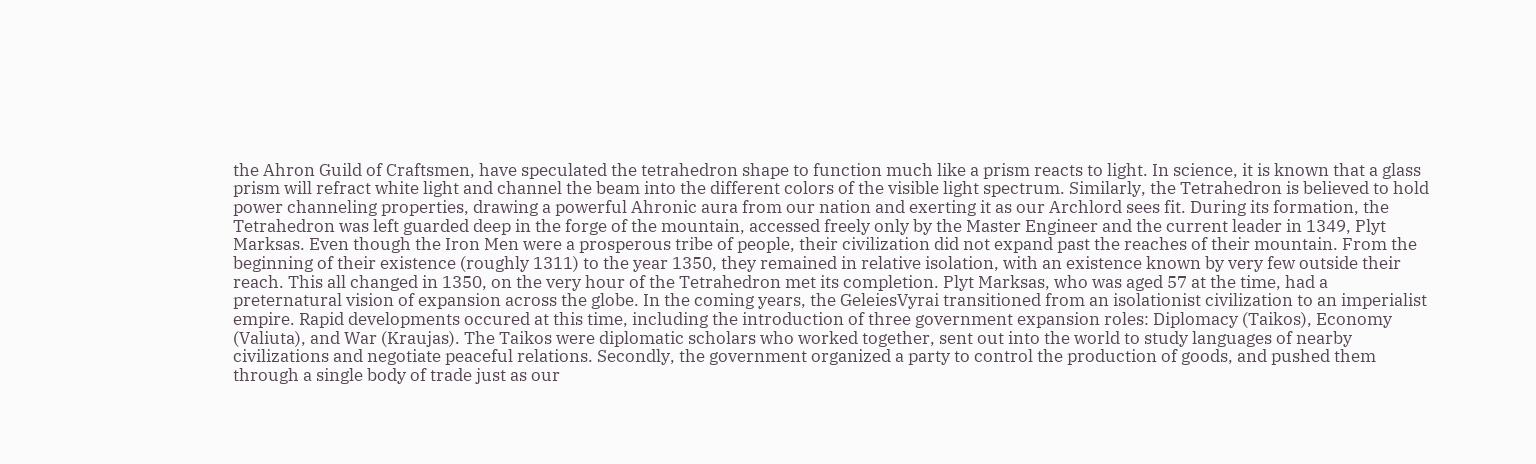the Ahron Guild of Craftsmen, have speculated the tetrahedron shape to function much like a prism reacts to light. In science, it is known that a glass prism will refract white light and channel the beam into the different colors of the visible light spectrum. Similarly, the Tetrahedron is believed to hold power channeling properties, drawing a powerful Ahronic aura from our nation and exerting it as our Archlord sees fit. During its formation, the Tetrahedron was left guarded deep in the forge of the mountain, accessed freely only by the Master Engineer and the current leader in 1349, Plyt Marksas. Even though the Iron Men were a prosperous tribe of people, their civilization did not expand past the reaches of their mountain. From the beginning of their existence (roughly 1311) to the year 1350, they remained in relative isolation, with an existence known by very few outside their reach. This all changed in 1350, on the very hour of the Tetrahedron met its completion. Plyt Marksas, who was aged 57 at the time, had a preternatural vision of expansion across the globe. In the coming years, the GeleiesVyrai transitioned from an isolationist civilization to an imperialist empire. Rapid developments occured at this time, including the introduction of three government expansion roles: Diplomacy (Taikos), Economy (Valiuta), and War (Kraujas). The Taikos were diplomatic scholars who worked together, sent out into the world to study languages of nearby civilizations and negotiate peaceful relations. Secondly, the government organized a party to control the production of goods, and pushed them through a single body of trade just as our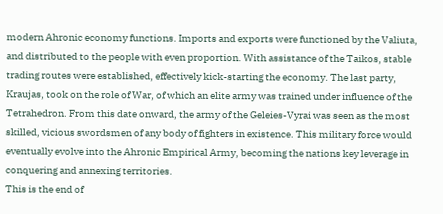modern Ahronic economy functions. Imports and exports were functioned by the Valiuta, and distributed to the people with even proportion. With assistance of the Taikos, stable trading routes were established, effectively kick-starting the economy. The last party, Kraujas, took on the role of War, of which an elite army was trained under influence of the Tetrahedron. From this date onward, the army of the Geleies-Vyrai was seen as the most skilled, vicious swordsmen of any body of fighters in existence. This military force would eventually evolve into the Ahronic Empirical Army, becoming the nations key leverage in conquering and annexing territories.
This is the end of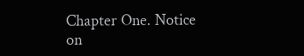Chapter One. Notice on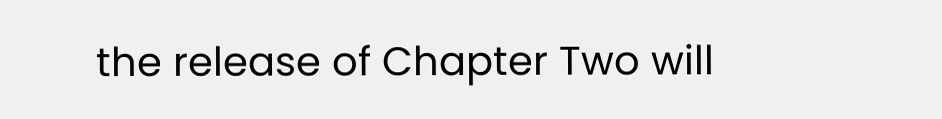the release of Chapter Two will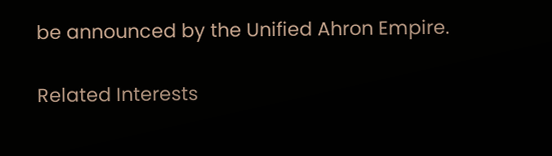be announced by the Unified Ahron Empire.

Related Interests